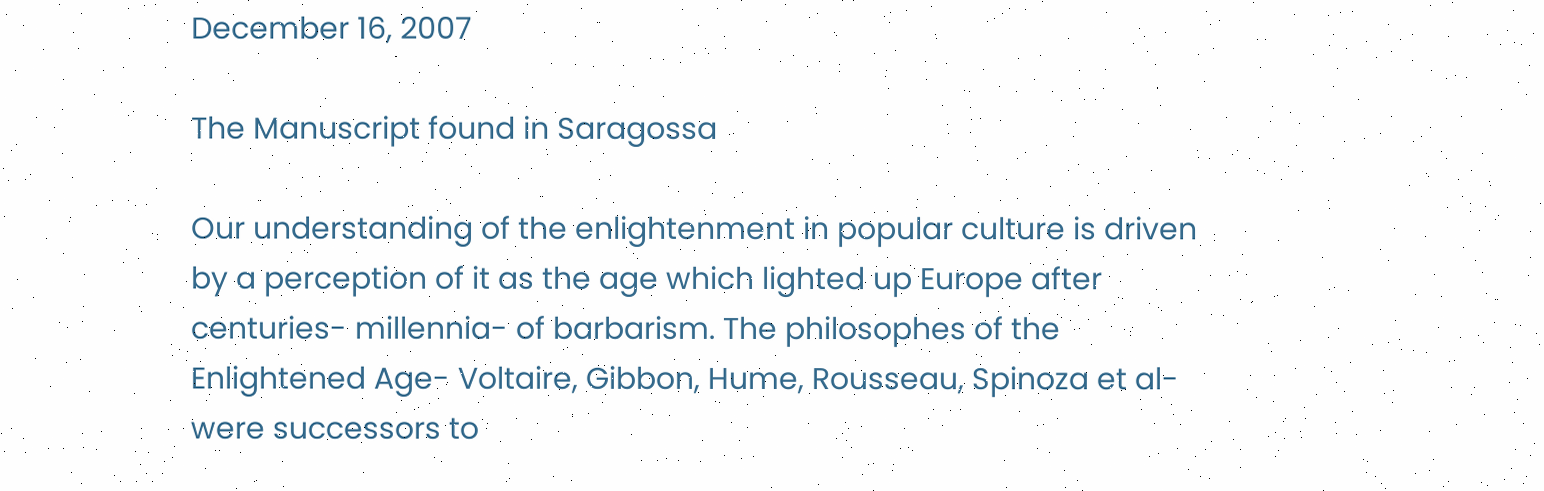December 16, 2007

The Manuscript found in Saragossa

Our understanding of the enlightenment in popular culture is driven by a perception of it as the age which lighted up Europe after centuries- millennia- of barbarism. The philosophes of the Enlightened Age- Voltaire, Gibbon, Hume, Rousseau, Spinoza et al- were successors to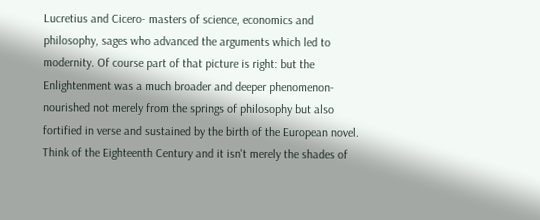Lucretius and Cicero- masters of science, economics and philosophy, sages who advanced the arguments which led to modernity. Of course part of that picture is right: but the Enlightenment was a much broader and deeper phenomenon- nourished not merely from the springs of philosophy but also fortified in verse and sustained by the birth of the European novel. Think of the Eighteenth Century and it isn't merely the shades of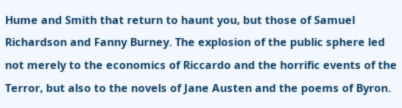Hume and Smith that return to haunt you, but those of Samuel Richardson and Fanny Burney. The explosion of the public sphere led not merely to the economics of Riccardo and the horrific events of the Terror, but also to the novels of Jane Austen and the poems of Byron.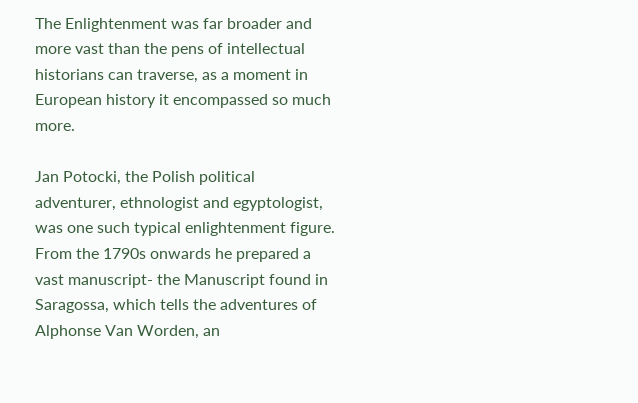The Enlightenment was far broader and more vast than the pens of intellectual historians can traverse, as a moment in European history it encompassed so much more.

Jan Potocki, the Polish political adventurer, ethnologist and egyptologist, was one such typical enlightenment figure. From the 1790s onwards he prepared a vast manuscript- the Manuscript found in Saragossa, which tells the adventures of Alphonse Van Worden, an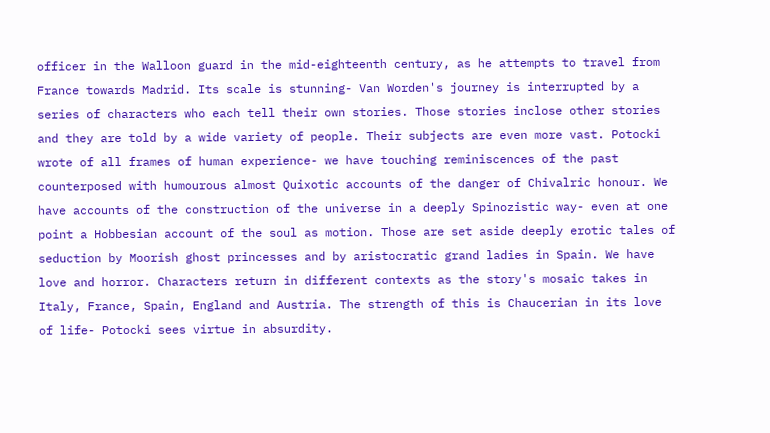officer in the Walloon guard in the mid-eighteenth century, as he attempts to travel from France towards Madrid. Its scale is stunning- Van Worden's journey is interrupted by a series of characters who each tell their own stories. Those stories inclose other stories and they are told by a wide variety of people. Their subjects are even more vast. Potocki wrote of all frames of human experience- we have touching reminiscences of the past counterposed with humourous almost Quixotic accounts of the danger of Chivalric honour. We have accounts of the construction of the universe in a deeply Spinozistic way- even at one point a Hobbesian account of the soul as motion. Those are set aside deeply erotic tales of seduction by Moorish ghost princesses and by aristocratic grand ladies in Spain. We have love and horror. Characters return in different contexts as the story's mosaic takes in Italy, France, Spain, England and Austria. The strength of this is Chaucerian in its love of life- Potocki sees virtue in absurdity.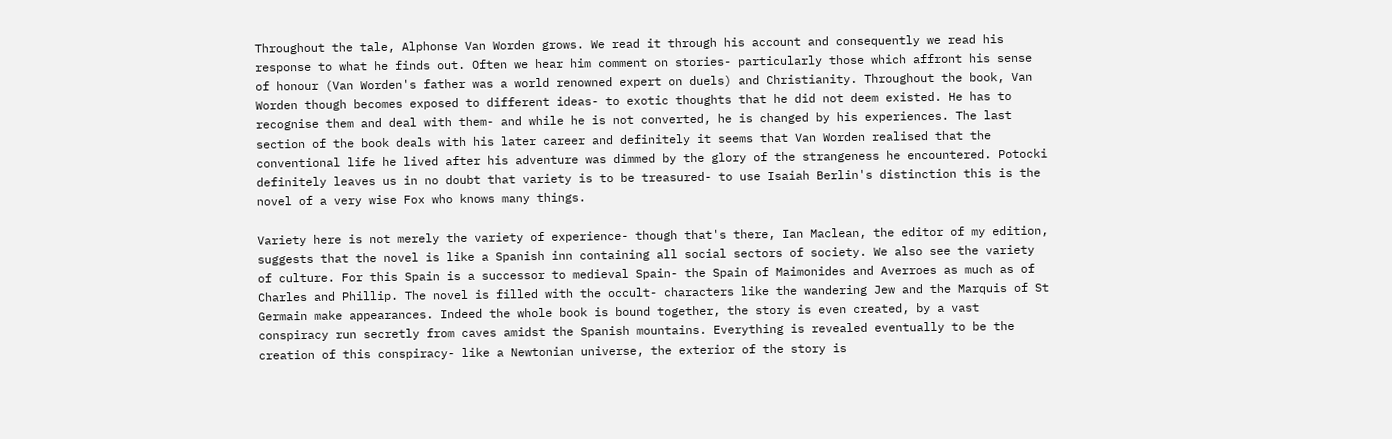Throughout the tale, Alphonse Van Worden grows. We read it through his account and consequently we read his response to what he finds out. Often we hear him comment on stories- particularly those which affront his sense of honour (Van Worden's father was a world renowned expert on duels) and Christianity. Throughout the book, Van Worden though becomes exposed to different ideas- to exotic thoughts that he did not deem existed. He has to recognise them and deal with them- and while he is not converted, he is changed by his experiences. The last section of the book deals with his later career and definitely it seems that Van Worden realised that the conventional life he lived after his adventure was dimmed by the glory of the strangeness he encountered. Potocki definitely leaves us in no doubt that variety is to be treasured- to use Isaiah Berlin's distinction this is the novel of a very wise Fox who knows many things.

Variety here is not merely the variety of experience- though that's there, Ian Maclean, the editor of my edition, suggests that the novel is like a Spanish inn containing all social sectors of society. We also see the variety of culture. For this Spain is a successor to medieval Spain- the Spain of Maimonides and Averroes as much as of Charles and Phillip. The novel is filled with the occult- characters like the wandering Jew and the Marquis of St Germain make appearances. Indeed the whole book is bound together, the story is even created, by a vast conspiracy run secretly from caves amidst the Spanish mountains. Everything is revealed eventually to be the creation of this conspiracy- like a Newtonian universe, the exterior of the story is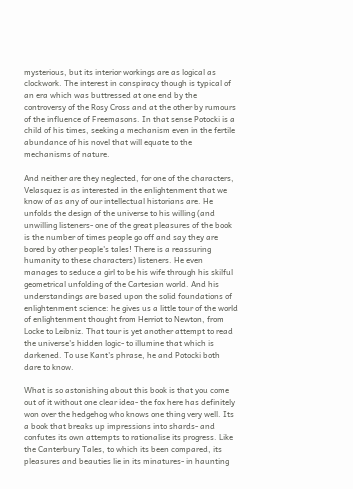mysterious, but its interior workings are as logical as clockwork. The interest in conspiracy though is typical of an era which was buttressed at one end by the controversy of the Rosy Cross and at the other by rumours of the influence of Freemasons. In that sense Potocki is a child of his times, seeking a mechanism even in the fertile abundance of his novel that will equate to the mechanisms of nature.

And neither are they neglected, for one of the characters, Velasquez is as interested in the enlightenment that we know of as any of our intellectual historians are. He unfolds the design of the universe to his willing (and unwilling listeners- one of the great pleasures of the book is the number of times people go off and say they are bored by other people's tales! There is a reassuring humanity to these characters) listeners. He even manages to seduce a girl to be his wife through his skilful geometrical unfolding of the Cartesian world. And his understandings are based upon the solid foundations of enlightenment science: he gives us a little tour of the world of enlightenment thought from Herriot to Newton, from Locke to Leibniz. That tour is yet another attempt to read the universe's hidden logic- to illumine that which is darkened. To use Kant's phrase, he and Potocki both dare to know.

What is so astonishing about this book is that you come out of it without one clear idea- the fox here has definitely won over the hedgehog who knows one thing very well. Its a book that breaks up impressions into shards- and confutes its own attempts to rationalise its progress. Like the Canterbury Tales, to which its been compared, its pleasures and beauties lie in its minatures- in haunting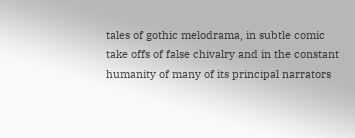tales of gothic melodrama, in subtle comic take offs of false chivalry and in the constant humanity of many of its principal narrators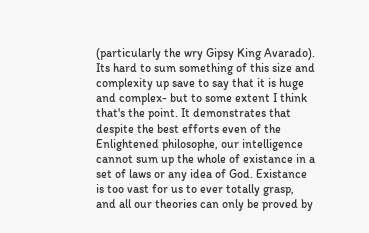(particularly the wry Gipsy King Avarado). Its hard to sum something of this size and complexity up save to say that it is huge and complex- but to some extent I think that's the point. It demonstrates that despite the best efforts even of the Enlightened philosophe, our intelligence cannot sum up the whole of existance in a set of laws or any idea of God. Existance is too vast for us to ever totally grasp, and all our theories can only be proved by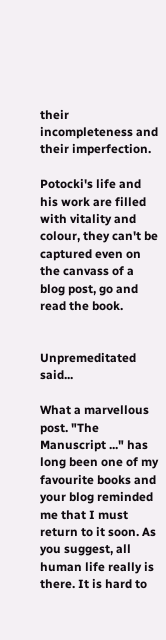their incompleteness and their imperfection.

Potocki's life and his work are filled with vitality and colour, they can't be captured even on the canvass of a blog post, go and read the book.


Unpremeditated said...

What a marvellous post. "The Manuscript ..." has long been one of my favourite books and your blog reminded me that I must return to it soon. As you suggest, all human life really is there. It is hard to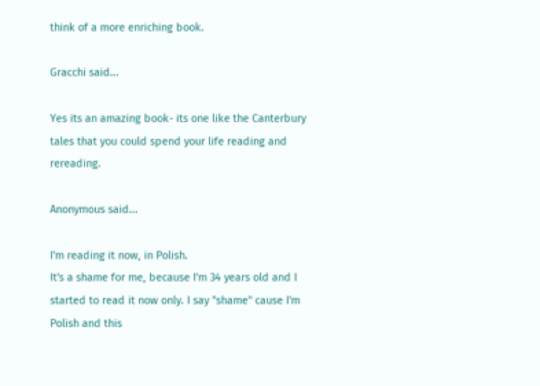think of a more enriching book.

Gracchi said...

Yes its an amazing book- its one like the Canterbury tales that you could spend your life reading and rereading.

Anonymous said...

I'm reading it now, in Polish.
It's a shame for me, because I'm 34 years old and I started to read it now only. I say "shame" cause I'm Polish and this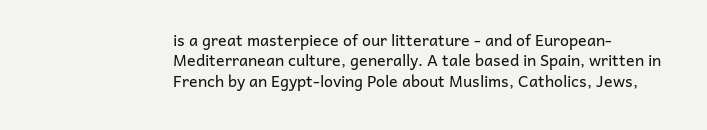is a great masterpiece of our litterature - and of European-Mediterranean culture, generally. A tale based in Spain, written in French by an Egypt-loving Pole about Muslims, Catholics, Jews,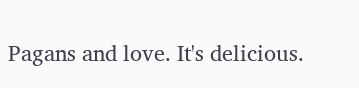Pagans and love. It's delicious.